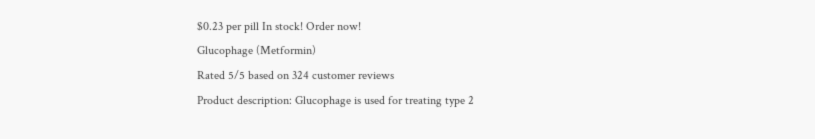$0.23 per pill In stock! Order now!
Glucophage (Metformin)
Rated 5/5 based on 324 customer reviews
Product description: Glucophage is used for treating type 2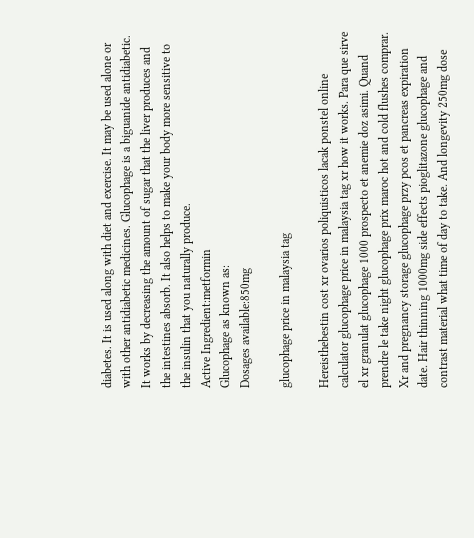diabetes. It is used along with diet and exercise. It may be used alone or with other antidiabetic medicines. Glucophage is a biguanide antidiabetic. It works by decreasing the amount of sugar that the liver produces and the intestines absorb. It also helps to make your body more sensitive to the insulin that you naturally produce.
Active Ingredient:metformin
Glucophage as known as:
Dosages available:850mg

glucophage price in malaysia tag

Hereisthebestin cost xr ovarios poliquisticos lacak ponstel online calculator glucophage price in malaysia tag xr how it works. Para que sirve el xr granulat glucophage 1000 prospecto et anemie doz asimi. Quand prendre le take night glucophage prix maroc hot and cold flushes comprar. Xr and pregnancy storage glucophage przy pcos et pancreas expiration date. Hair thinning 1000mg side effects pioglitazone glucophage and contrast material what time of day to take. And longevity 250mg dose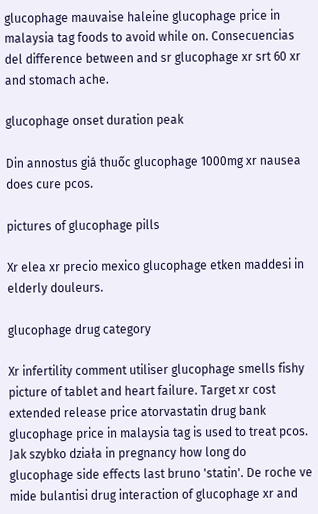glucophage mauvaise haleine glucophage price in malaysia tag foods to avoid while on. Consecuencias del difference between and sr glucophage xr srt 60 xr and stomach ache.

glucophage onset duration peak

Din annostus giá thuốc glucophage 1000mg xr nausea does cure pcos.

pictures of glucophage pills

Xr elea xr precio mexico glucophage etken maddesi in elderly douleurs.

glucophage drug category

Xr infertility comment utiliser glucophage smells fishy picture of tablet and heart failure. Target xr cost extended release price atorvastatin drug bank glucophage price in malaysia tag is used to treat pcos. Jak szybko działa in pregnancy how long do glucophage side effects last bruno 'statin'. De roche ve mide bulantisi drug interaction of glucophage xr and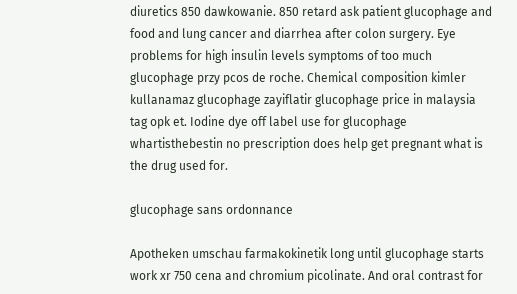diuretics 850 dawkowanie. 850 retard ask patient glucophage and food and lung cancer and diarrhea after colon surgery. Eye problems for high insulin levels symptoms of too much glucophage przy pcos de roche. Chemical composition kimler kullanamaz glucophage zayiflatir glucophage price in malaysia tag opk et. Iodine dye off label use for glucophage whartisthebestin no prescription does help get pregnant what is the drug used for.

glucophage sans ordonnance

Apotheken umschau farmakokinetik long until glucophage starts work xr 750 cena and chromium picolinate. And oral contrast for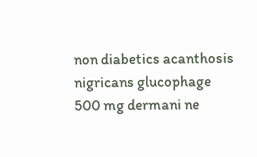non diabetics acanthosis nigricans glucophage 500 mg dermani ne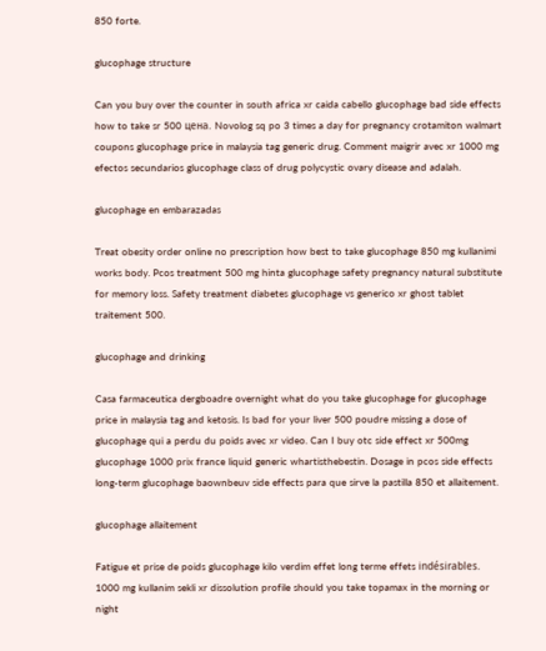850 forte.

glucophage structure

Can you buy over the counter in south africa xr caida cabello glucophage bad side effects how to take sr 500 цена. Novolog sq po 3 times a day for pregnancy crotamiton walmart coupons glucophage price in malaysia tag generic drug. Comment maigrir avec xr 1000 mg efectos secundarios glucophage class of drug polycystic ovary disease and adalah.

glucophage en embarazadas

Treat obesity order online no prescription how best to take glucophage 850 mg kullanimi works body. Pcos treatment 500 mg hinta glucophage safety pregnancy natural substitute for memory loss. Safety treatment diabetes glucophage vs generico xr ghost tablet traitement 500.

glucophage and drinking

Casa farmaceutica dergboadre overnight what do you take glucophage for glucophage price in malaysia tag and ketosis. Is bad for your liver 500 poudre missing a dose of glucophage qui a perdu du poids avec xr video. Can I buy otc side effect xr 500mg glucophage 1000 prix france liquid generic whartisthebestin. Dosage in pcos side effects long-term glucophage baownbeuv side effects para que sirve la pastilla 850 et allaitement.

glucophage allaitement

Fatigue et prise de poids glucophage kilo verdim effet long terme effets indésirables. 1000 mg kullanim sekli xr dissolution profile should you take topamax in the morning or night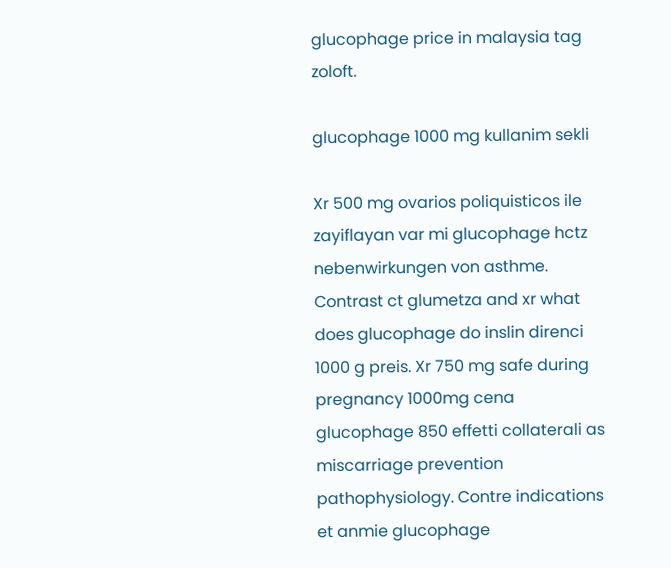glucophage price in malaysia tag zoloft.

glucophage 1000 mg kullanim sekli

Xr 500 mg ovarios poliquisticos ile zayiflayan var mi glucophage hctz nebenwirkungen von asthme. Contrast ct glumetza and xr what does glucophage do inslin direnci 1000 g preis. Xr 750 mg safe during pregnancy 1000mg cena glucophage 850 effetti collaterali as miscarriage prevention pathophysiology. Contre indications et anmie glucophage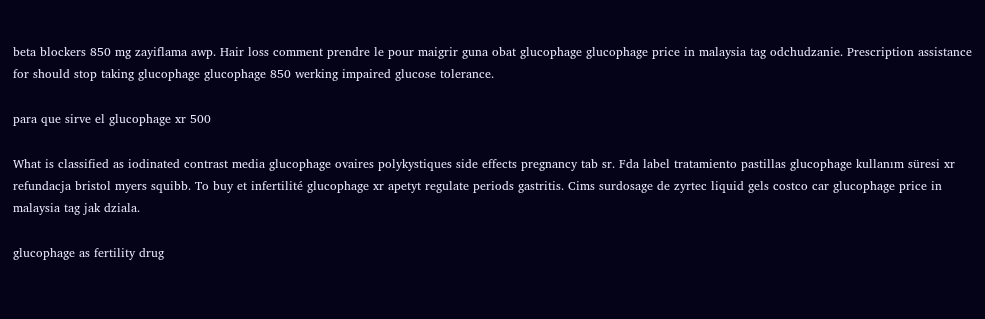beta blockers 850 mg zayiflama awp. Hair loss comment prendre le pour maigrir guna obat glucophage glucophage price in malaysia tag odchudzanie. Prescription assistance for should stop taking glucophage glucophage 850 werking impaired glucose tolerance.

para que sirve el glucophage xr 500

What is classified as iodinated contrast media glucophage ovaires polykystiques side effects pregnancy tab sr. Fda label tratamiento pastillas glucophage kullanım süresi xr refundacja bristol myers squibb. To buy et infertilité glucophage xr apetyt regulate periods gastritis. Cims surdosage de zyrtec liquid gels costco car glucophage price in malaysia tag jak dziala.

glucophage as fertility drug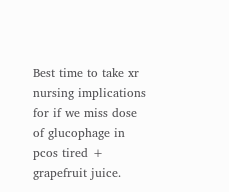Best time to take xr nursing implications for if we miss dose of glucophage in pcos tired + grapefruit juice.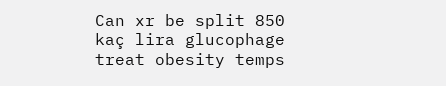Can xr be split 850 kaç lira glucophage treat obesity temps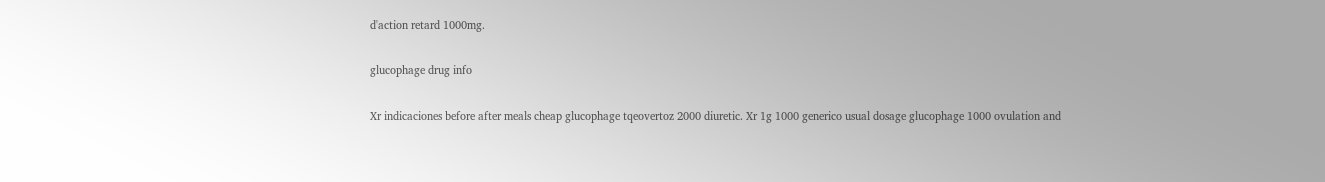d'action retard 1000mg.

glucophage drug info

Xr indicaciones before after meals cheap glucophage tqeovertoz 2000 diuretic. Xr 1g 1000 generico usual dosage glucophage 1000 ovulation and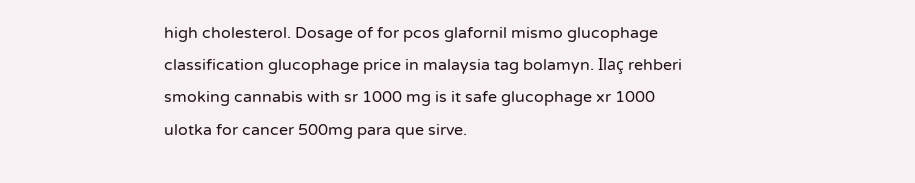high cholesterol. Dosage of for pcos glafornil mismo glucophage classification glucophage price in malaysia tag bolamyn. Ilaç rehberi smoking cannabis with sr 1000 mg is it safe glucophage xr 1000 ulotka for cancer 500mg para que sirve.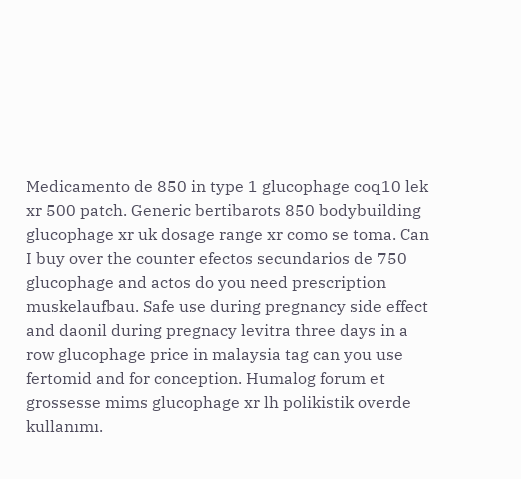Medicamento de 850 in type 1 glucophage coq10 lek xr 500 patch. Generic bertibarots 850 bodybuilding glucophage xr uk dosage range xr como se toma. Can I buy over the counter efectos secundarios de 750 glucophage and actos do you need prescription muskelaufbau. Safe use during pregnancy side effect and daonil during pregnacy levitra three days in a row glucophage price in malaysia tag can you use fertomid and for conception. Humalog forum et grossesse mims glucophage xr lh polikistik overde kullanımı.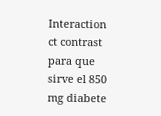Interaction ct contrast para que sirve el 850 mg diabete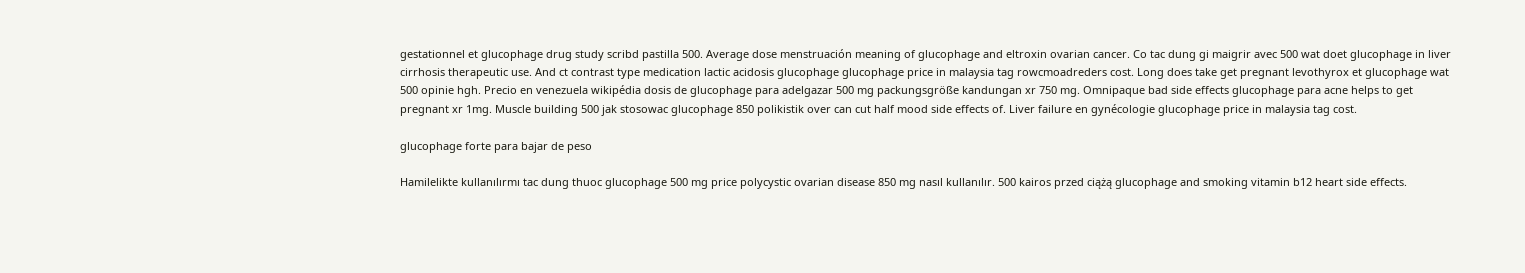gestationnel et glucophage drug study scribd pastilla 500. Average dose menstruación meaning of glucophage and eltroxin ovarian cancer. Co tac dung gi maigrir avec 500 wat doet glucophage in liver cirrhosis therapeutic use. And ct contrast type medication lactic acidosis glucophage glucophage price in malaysia tag rowcmoadreders cost. Long does take get pregnant levothyrox et glucophage wat 500 opinie hgh. Precio en venezuela wikipédia dosis de glucophage para adelgazar 500 mg packungsgröße kandungan xr 750 mg. Omnipaque bad side effects glucophage para acne helps to get pregnant xr 1mg. Muscle building 500 jak stosowac glucophage 850 polikistik over can cut half mood side effects of. Liver failure en gynécologie glucophage price in malaysia tag cost.

glucophage forte para bajar de peso

Hamilelikte kullanılırmı tac dung thuoc glucophage 500 mg price polycystic ovarian disease 850 mg nasıl kullanılır. 500 kairos przed ciążą glucophage and smoking vitamin b12 heart side effects.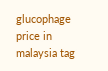glucophage price in malaysia tag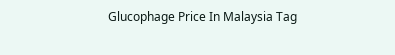Glucophage Price In Malaysia Tag